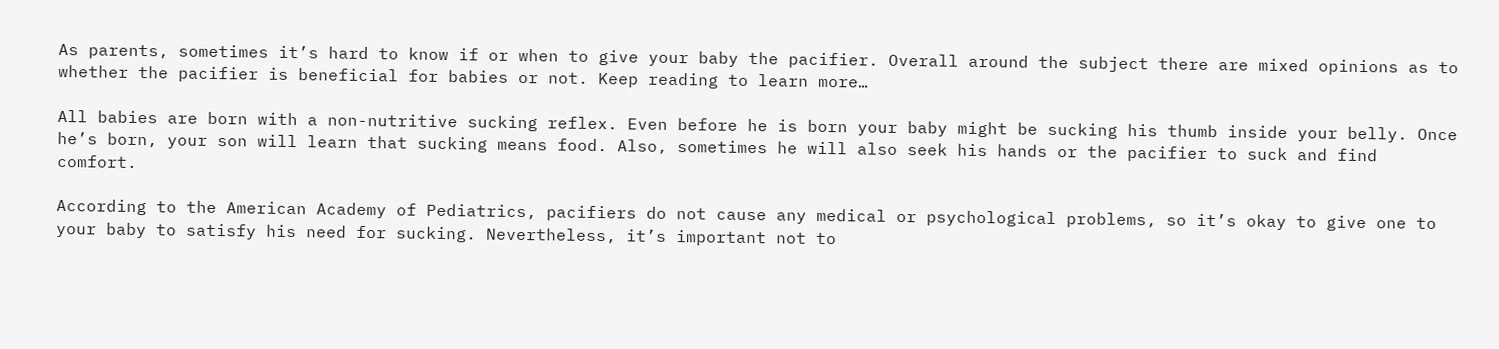As parents, sometimes it’s hard to know if or when to give your baby the pacifier. Overall around the subject there are mixed opinions as to whether the pacifier is beneficial for babies or not. Keep reading to learn more…

All babies are born with a non-nutritive sucking reflex. Even before he is born your baby might be sucking his thumb inside your belly. Once he’s born, your son will learn that sucking means food. Also, sometimes he will also seek his hands or the pacifier to suck and find comfort.

According to the American Academy of Pediatrics, pacifiers do not cause any medical or psychological problems, so it’s okay to give one to your baby to satisfy his need for sucking. Nevertheless, it’s important not to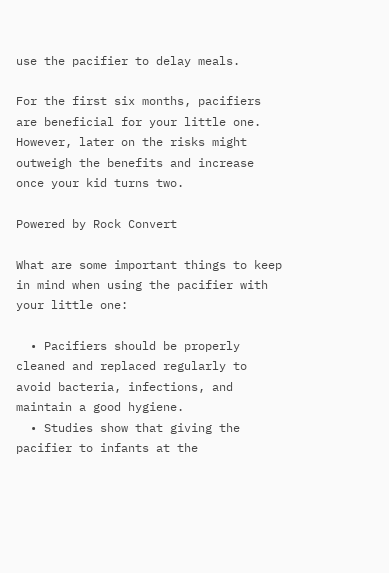use the pacifier to delay meals.

For the first six months, pacifiers are beneficial for your little one. However, later on the risks might outweigh the benefits and increase once your kid turns two.

Powered by Rock Convert

What are some important things to keep in mind when using the pacifier with your little one:

  • Pacifiers should be properly cleaned and replaced regularly to avoid bacteria, infections, and maintain a good hygiene.
  • Studies show that giving the pacifier to infants at the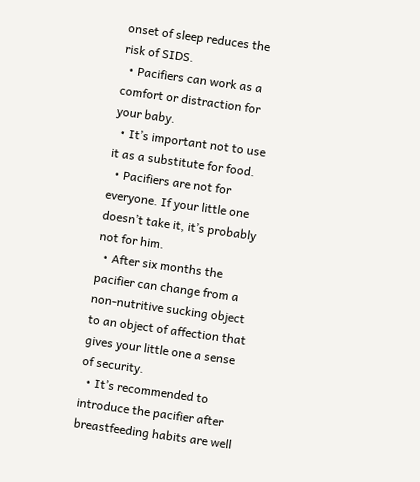onset of sleep reduces the risk of SIDS.
  • Pacifiers can work as a comfort or distraction for your baby.
  • It’s important not to use it as a substitute for food.
  • Pacifiers are not for everyone. If your little one doesn’t take it, it’s probably not for him.
  • After six months the pacifier can change from a non-nutritive sucking object to an object of affection that gives your little one a sense of security.
  • It’s recommended to introduce the pacifier after breastfeeding habits are well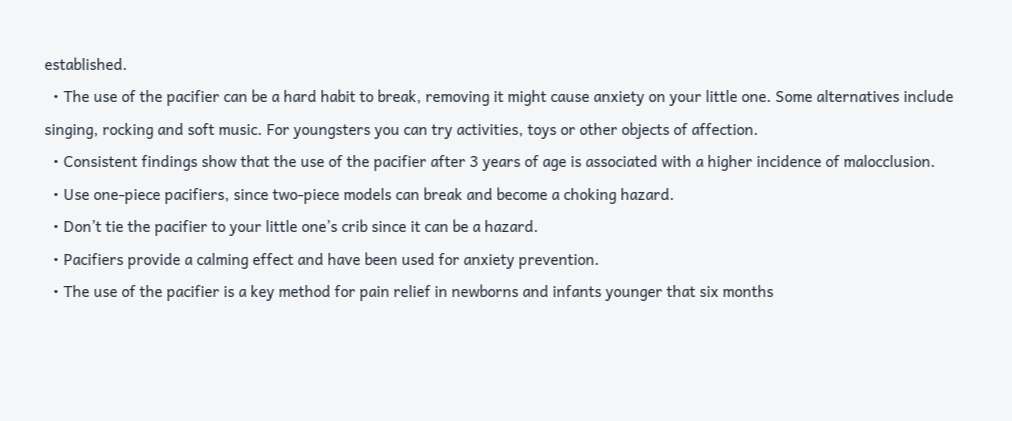established.
  • The use of the pacifier can be a hard habit to break, removing it might cause anxiety on your little one. Some alternatives include singing, rocking and soft music. For youngsters you can try activities, toys or other objects of affection.
  • Consistent findings show that the use of the pacifier after 3 years of age is associated with a higher incidence of malocclusion.
  • Use one-piece pacifiers, since two-piece models can break and become a choking hazard.
  • Don’t tie the pacifier to your little one’s crib since it can be a hazard.
  • Pacifiers provide a calming effect and have been used for anxiety prevention.
  • The use of the pacifier is a key method for pain relief in newborns and infants younger that six months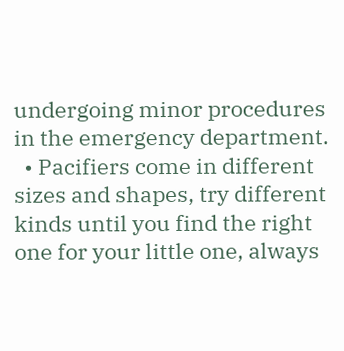undergoing minor procedures in the emergency department.
  • Pacifiers come in different sizes and shapes, try different kinds until you find the right one for your little one, always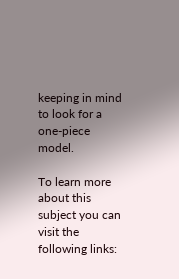keeping in mind to look for a one-piece model.

To learn more about this subject you can visit the following links: